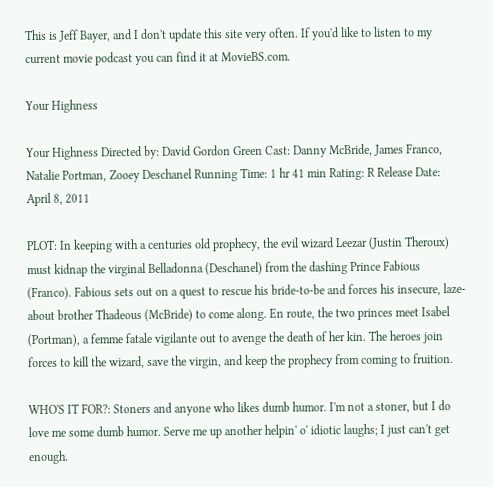This is Jeff Bayer, and I don't update this site very often. If you'd like to listen to my current movie podcast you can find it at MovieBS.com.

Your Highness

Your Highness Directed by: David Gordon Green Cast: Danny McBride, James Franco, Natalie Portman, Zooey Deschanel Running Time: 1 hr 41 min Rating: R Release Date: April 8, 2011

PLOT: In keeping with a centuries old prophecy, the evil wizard Leezar (Justin Theroux) must kidnap the virginal Belladonna (Deschanel) from the dashing Prince Fabious (Franco). Fabious sets out on a quest to rescue his bride-to-be and forces his insecure, laze-about brother Thadeous (McBride) to come along. En route, the two princes meet Isabel (Portman), a femme fatale vigilante out to avenge the death of her kin. The heroes join forces to kill the wizard, save the virgin, and keep the prophecy from coming to fruition.

WHO'S IT FOR?: Stoners and anyone who likes dumb humor. I'm not a stoner, but I do love me some dumb humor. Serve me up another helpin' o' idiotic laughs; I just can't get enough.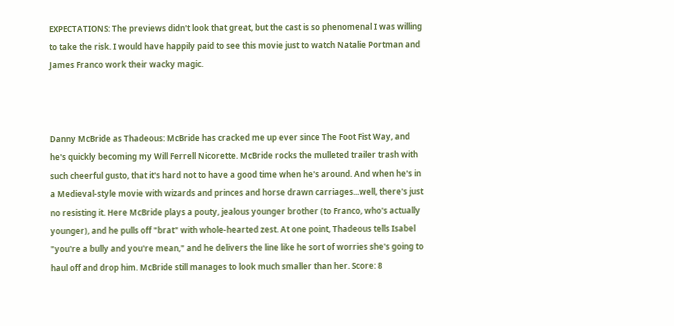EXPECTATIONS: The previews didn't look that great, but the cast is so phenomenal I was willing to take the risk. I would have happily paid to see this movie just to watch Natalie Portman and James Franco work their wacky magic.



Danny McBride as Thadeous: McBride has cracked me up ever since The Foot Fist Way, and he's quickly becoming my Will Ferrell Nicorette. McBride rocks the mulleted trailer trash with such cheerful gusto, that it's hard not to have a good time when he's around. And when he's in a Medieval-style movie with wizards and princes and horse drawn carriages...well, there's just no resisting it. Here McBride plays a pouty, jealous younger brother (to Franco, who's actually younger), and he pulls off "brat" with whole-hearted zest. At one point, Thadeous tells Isabel "you're a bully and you're mean," and he delivers the line like he sort of worries she's going to haul off and drop him. McBride still manages to look much smaller than her. Score: 8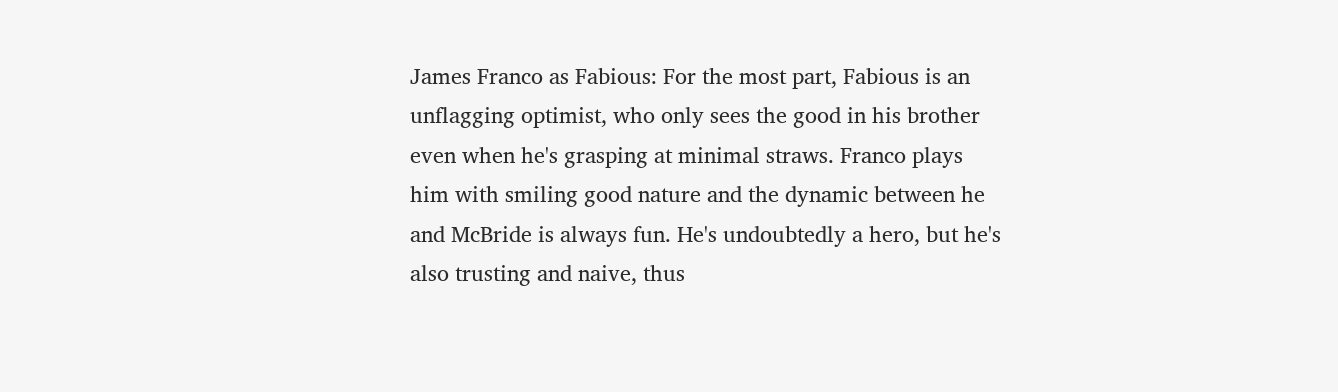James Franco as Fabious: For the most part, Fabious is an unflagging optimist, who only sees the good in his brother even when he's grasping at minimal straws. Franco plays him with smiling good nature and the dynamic between he and McBride is always fun. He's undoubtedly a hero, but he's also trusting and naive, thus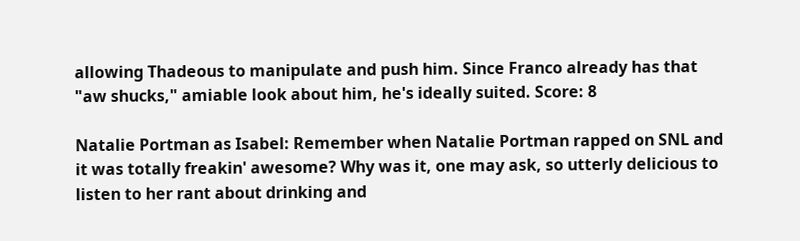allowing Thadeous to manipulate and push him. Since Franco already has that "aw shucks," amiable look about him, he's ideally suited. Score: 8

Natalie Portman as Isabel: Remember when Natalie Portman rapped on SNL and it was totally freakin' awesome? Why was it, one may ask, so utterly delicious to listen to her rant about drinking and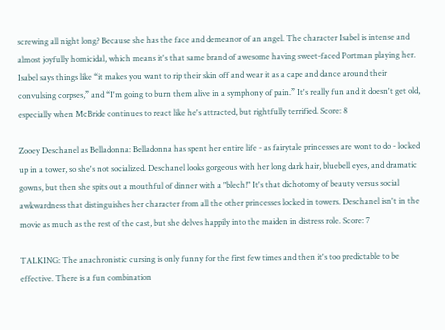screwing all night long? Because she has the face and demeanor of an angel. The character Isabel is intense and almost joyfully homicidal, which means it's that same brand of awesome having sweet-faced Portman playing her. Isabel says things like “it makes you want to rip their skin off and wear it as a cape and dance around their convulsing corpses,” and “I'm going to burn them alive in a symphony of pain.” It's really fun and it doesn't get old, especially when McBride continues to react like he's attracted, but rightfully terrified. Score: 8

Zooey Deschanel as Belladonna: Belladonna has spent her entire life - as fairytale princesses are wont to do - locked up in a tower, so she's not socialized. Deschanel looks gorgeous with her long dark hair, bluebell eyes, and dramatic gowns, but then she spits out a mouthful of dinner with a "blech!" It's that dichotomy of beauty versus social awkwardness that distinguishes her character from all the other princesses locked in towers. Deschanel isn't in the movie as much as the rest of the cast, but she delves happily into the maiden in distress role. Score: 7

TALKING: The anachronistic cursing is only funny for the first few times and then it's too predictable to be effective. There is a fun combination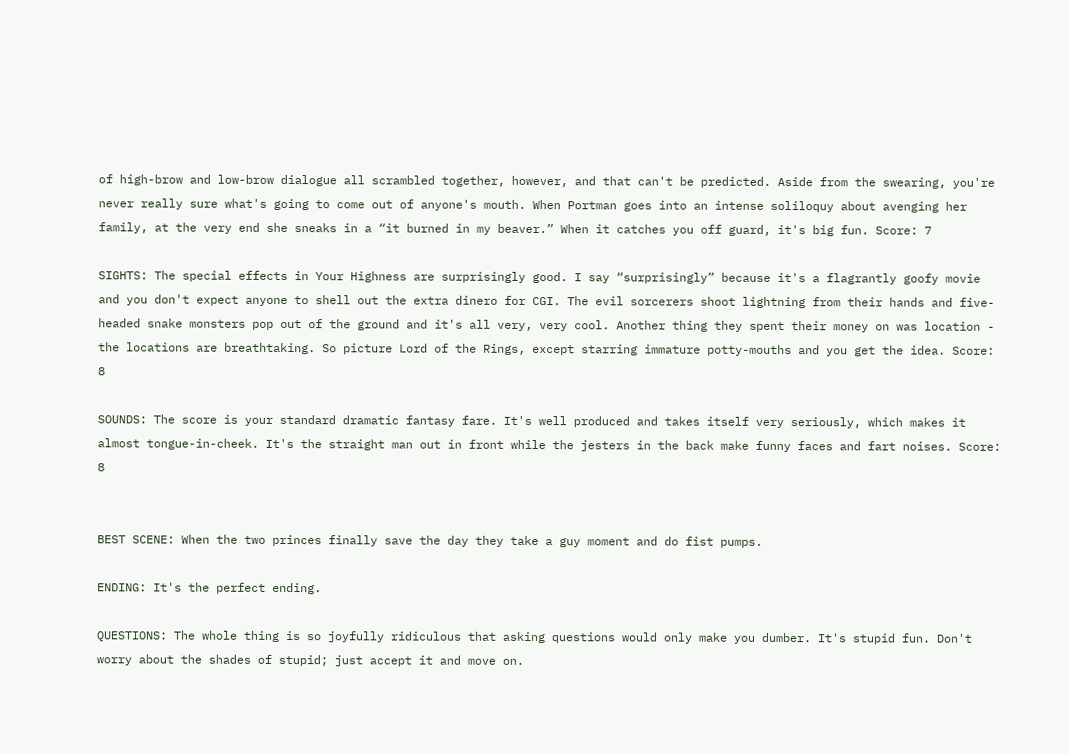of high-brow and low-brow dialogue all scrambled together, however, and that can't be predicted. Aside from the swearing, you're never really sure what's going to come out of anyone's mouth. When Portman goes into an intense soliloquy about avenging her family, at the very end she sneaks in a “it burned in my beaver.” When it catches you off guard, it's big fun. Score: 7

SIGHTS: The special effects in Your Highness are surprisingly good. I say “surprisingly” because it's a flagrantly goofy movie and you don't expect anyone to shell out the extra dinero for CGI. The evil sorcerers shoot lightning from their hands and five-headed snake monsters pop out of the ground and it's all very, very cool. Another thing they spent their money on was location - the locations are breathtaking. So picture Lord of the Rings, except starring immature potty-mouths and you get the idea. Score: 8

SOUNDS: The score is your standard dramatic fantasy fare. It's well produced and takes itself very seriously, which makes it almost tongue-in-cheek. It's the straight man out in front while the jesters in the back make funny faces and fart noises. Score: 8


BEST SCENE: When the two princes finally save the day they take a guy moment and do fist pumps.

ENDING: It's the perfect ending.

QUESTIONS: The whole thing is so joyfully ridiculous that asking questions would only make you dumber. It's stupid fun. Don't worry about the shades of stupid; just accept it and move on.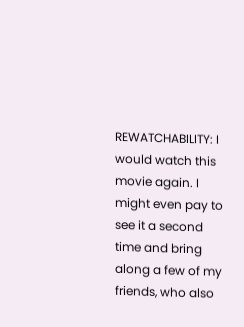REWATCHABILITY: I would watch this movie again. I might even pay to see it a second time and bring along a few of my friends, who also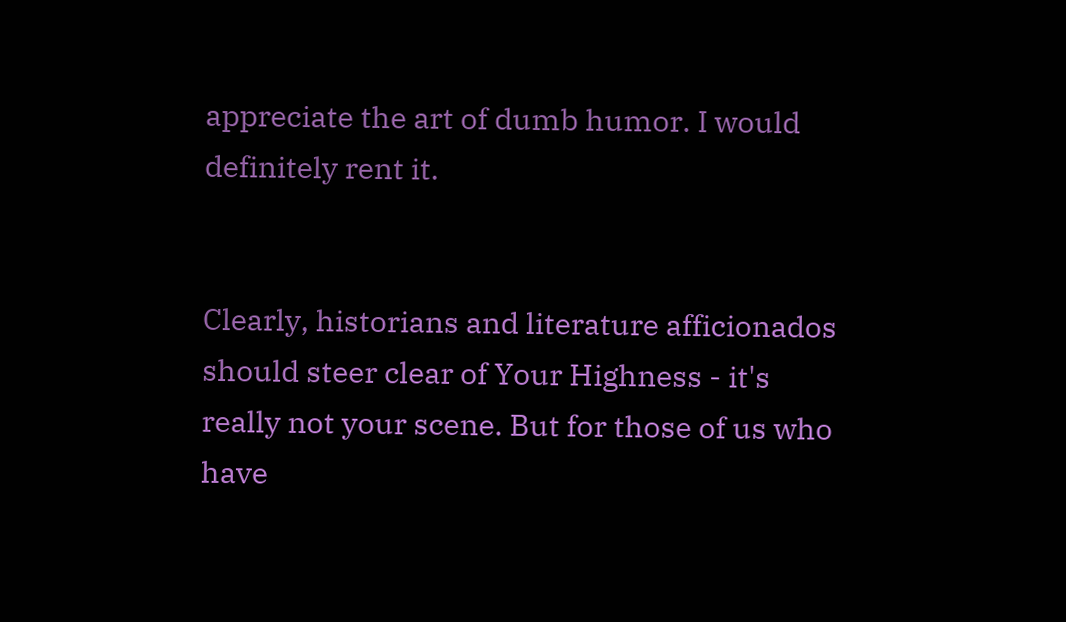appreciate the art of dumb humor. I would definitely rent it.


Clearly, historians and literature afficionados should steer clear of Your Highness - it's really not your scene. But for those of us who have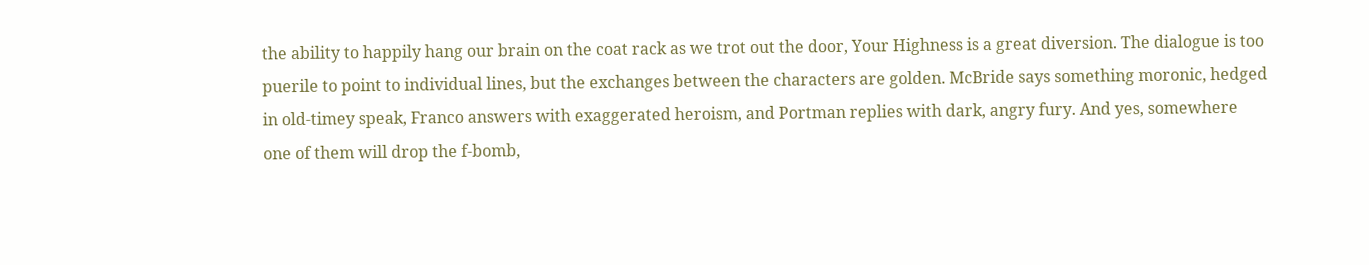the ability to happily hang our brain on the coat rack as we trot out the door, Your Highness is a great diversion. The dialogue is too puerile to point to individual lines, but the exchanges between the characters are golden. McBride says something moronic, hedged in old-timey speak, Franco answers with exaggerated heroism, and Portman replies with dark, angry fury. And yes, somewhere one of them will drop the f-bomb,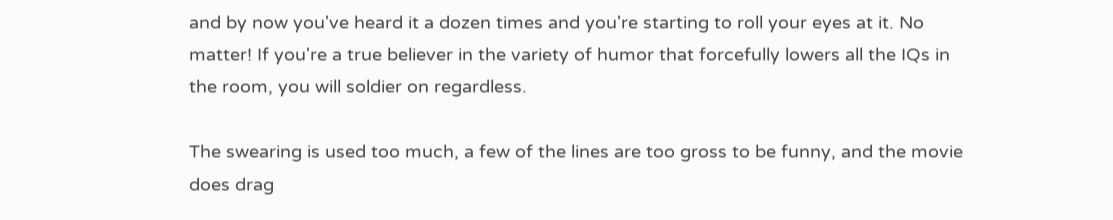and by now you've heard it a dozen times and you're starting to roll your eyes at it. No matter! If you're a true believer in the variety of humor that forcefully lowers all the IQs in the room, you will soldier on regardless.

The swearing is used too much, a few of the lines are too gross to be funny, and the movie does drag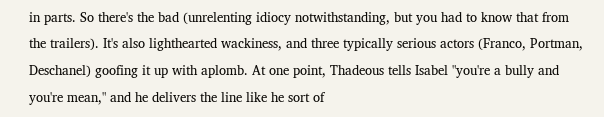in parts. So there's the bad (unrelenting idiocy notwithstanding, but you had to know that from the trailers). It's also lighthearted wackiness, and three typically serious actors (Franco, Portman, Deschanel) goofing it up with aplomb. At one point, Thadeous tells Isabel "you're a bully and you're mean," and he delivers the line like he sort of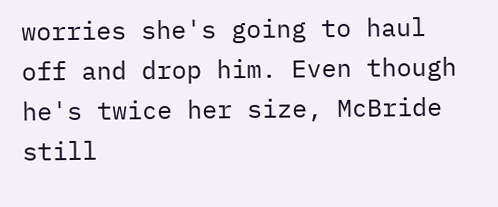worries she's going to haul off and drop him. Even though he's twice her size, McBride still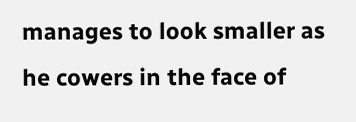manages to look smaller as he cowers in the face of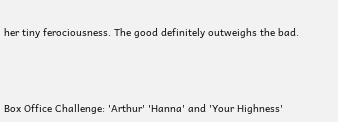her tiny ferociousness. The good definitely outweighs the bad.



Box Office Challenge: 'Arthur' 'Hanna' and 'Your Highness'